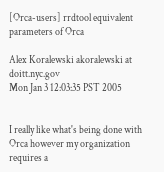[Orca-users] rrdtool equivalent parameters of Orca

Alex Koralewski akoralewski at doitt.nyc.gov
Mon Jan 3 12:03:35 PST 2005


I really like what's being done with Orca however my organization requires a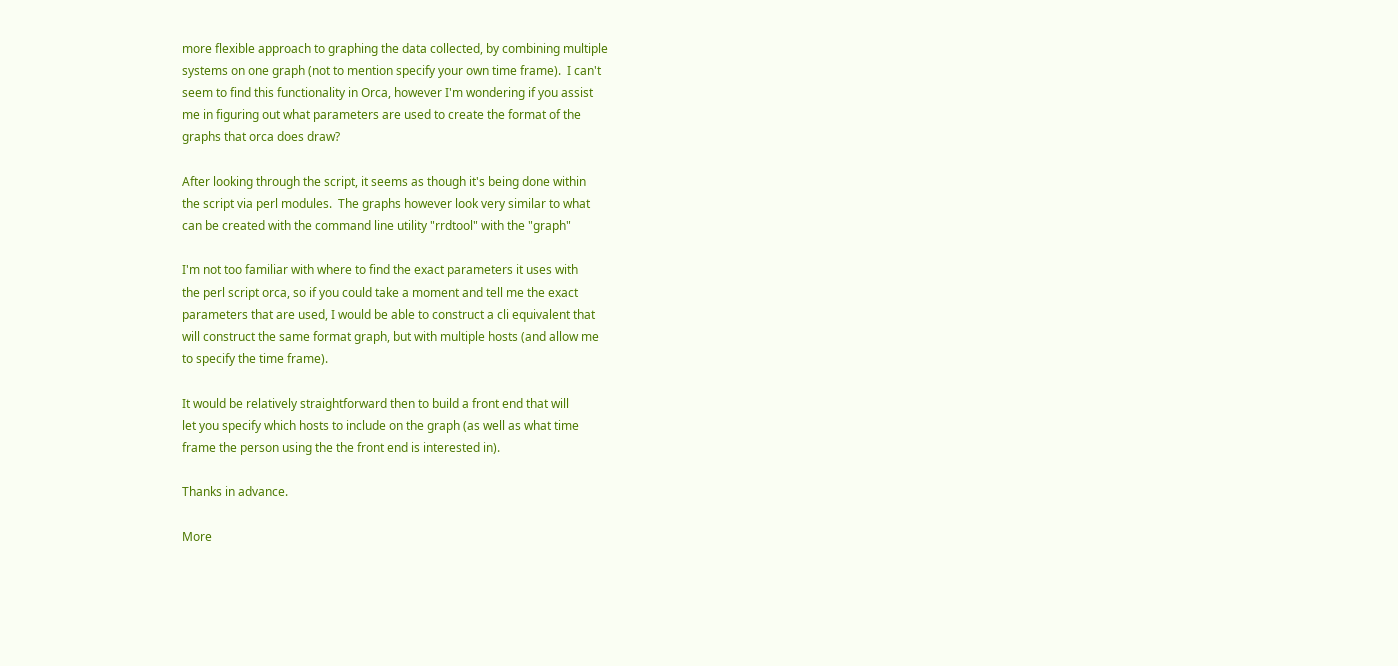more flexible approach to graphing the data collected, by combining multiple
systems on one graph (not to mention specify your own time frame).  I can't
seem to find this functionality in Orca, however I'm wondering if you assist
me in figuring out what parameters are used to create the format of the
graphs that orca does draw?

After looking through the script, it seems as though it's being done within
the script via perl modules.  The graphs however look very similar to what
can be created with the command line utility "rrdtool" with the "graph"

I'm not too familiar with where to find the exact parameters it uses with
the perl script orca, so if you could take a moment and tell me the exact
parameters that are used, I would be able to construct a cli equivalent that
will construct the same format graph, but with multiple hosts (and allow me
to specify the time frame).

It would be relatively straightforward then to build a front end that will
let you specify which hosts to include on the graph (as well as what time
frame the person using the the front end is interested in).

Thanks in advance.

More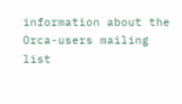information about the Orca-users mailing list